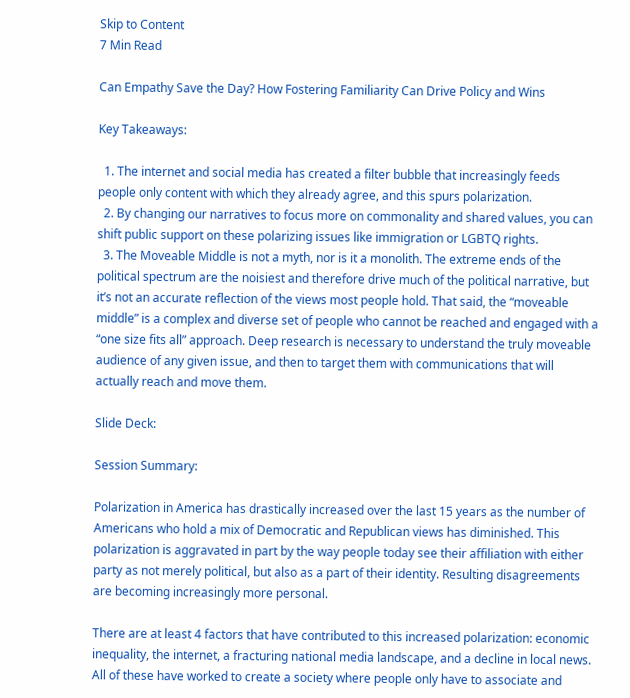Skip to Content
7 Min Read

Can Empathy Save the Day? How Fostering Familiarity Can Drive Policy and Wins

Key Takeaways:

  1. The internet and social media has created a filter bubble that increasingly feeds people only content with which they already agree, and this spurs polarization.
  2. By changing our narratives to focus more on commonality and shared values, you can shift public support on these polarizing issues like immigration or LGBTQ rights.
  3. The Moveable Middle is not a myth, nor is it a monolith. The extreme ends of the political spectrum are the noisiest and therefore drive much of the political narrative, but it’s not an accurate reflection of the views most people hold. That said, the “moveable middle” is a complex and diverse set of people who cannot be reached and engaged with a “one size fits all” approach. Deep research is necessary to understand the truly moveable audience of any given issue, and then to target them with communications that will actually reach and move them.

Slide Deck:

Session Summary:

Polarization in America has drastically increased over the last 15 years as the number of Americans who hold a mix of Democratic and Republican views has diminished. This polarization is aggravated in part by the way people today see their affiliation with either party as not merely political, but also as a part of their identity. Resulting disagreements are becoming increasingly more personal.

There are at least 4 factors that have contributed to this increased polarization: economic inequality, the internet, a fracturing national media landscape, and a decline in local news. All of these have worked to create a society where people only have to associate and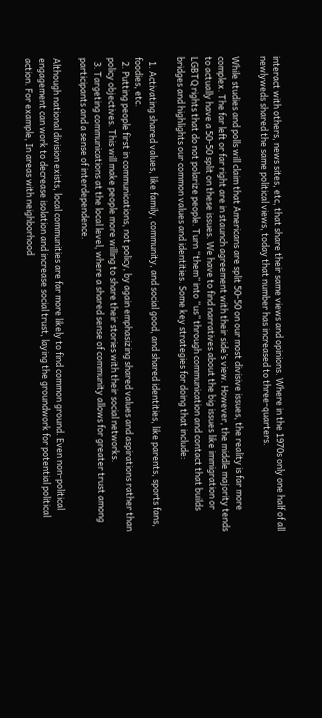interact with others, news sites, etc, that share their same views and opinions. Where in the 1970s only one half of all newlyweds shared the same political views, today that number has increased to three-quarters.

While studies and polls will claim that Americans are split 50-50 on our most divisive issues, the reality is far more complex. The far left or far right are in staunch agreement with their side’s view. However, the middle majority tends to actually have a 50-50 split on these issues. We have to find narratives about the big issues like immigration or LGBTQ rights that do not polarize people. Turn “them” into “us” through communication and contact that builds bridges and highlights our common values and identities. Some key strategies for doing that include:

  1. Activating shared values, like family, community, and social good, and shared identities, like parents, sports fans, foodies, etc.
  2. Putting people first in communications, not policy, by again emphasizing shared values and aspirations rather than policy objectives. This will make people more willing to share their stories with their social networks.
  3. Targeting communications at the local level, where a shared sense of community allows for greater trust among participants and a sense of interdependence.

Although national division exists, local communities are far more likely to find common ground. Even non-political engagement can work to decrease isolation and increase social trust, laying the groundwork for potential political action. For example, In areas with neighborhood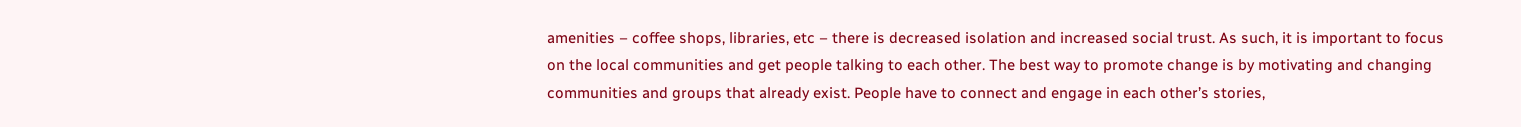amenities – coffee shops, libraries, etc – there is decreased isolation and increased social trust. As such, it is important to focus on the local communities and get people talking to each other. The best way to promote change is by motivating and changing communities and groups that already exist. People have to connect and engage in each other’s stories,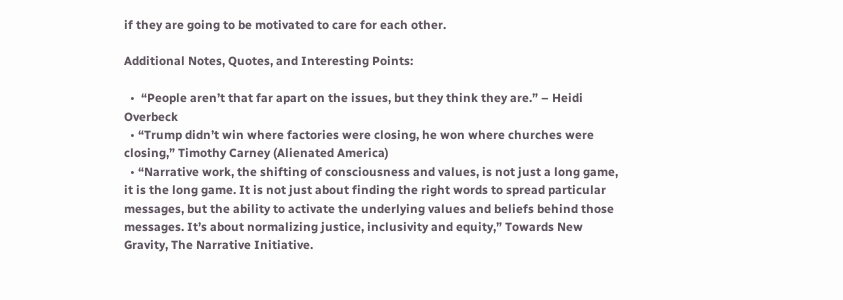if they are going to be motivated to care for each other.

Additional Notes, Quotes, and Interesting Points:

  •  “People aren’t that far apart on the issues, but they think they are.” – Heidi Overbeck
  • “Trump didn’t win where factories were closing, he won where churches were closing,” Timothy Carney (Alienated America)
  • “Narrative work, the shifting of consciousness and values, is not just a long game, it is the long game. It is not just about finding the right words to spread particular messages, but the ability to activate the underlying values and beliefs behind those messages. It’s about normalizing justice, inclusivity and equity,” Towards New Gravity, The Narrative Initiative.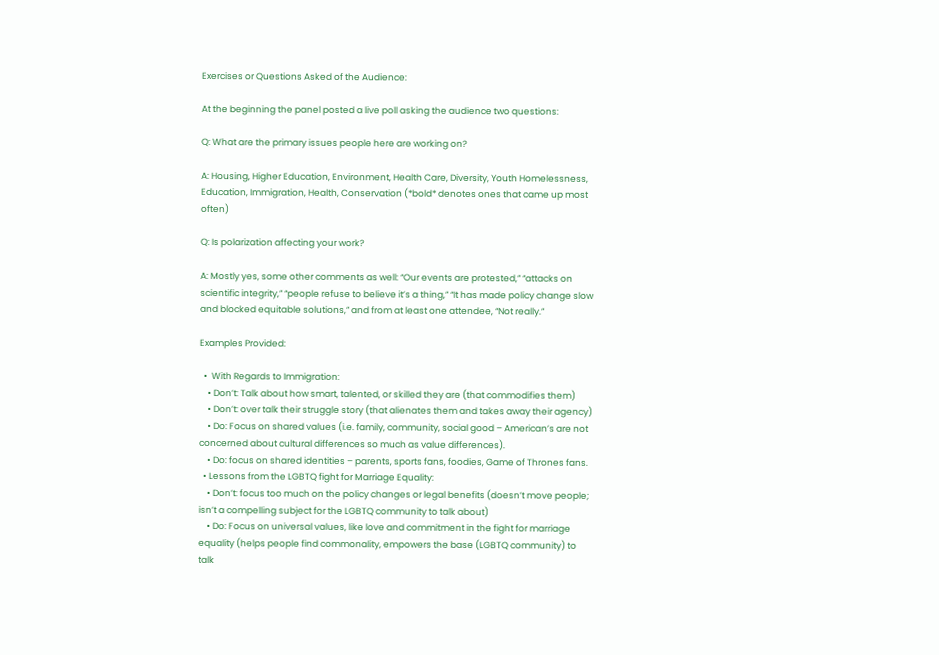Exercises or Questions Asked of the Audience:

At the beginning the panel posted a live poll asking the audience two questions:

Q: What are the primary issues people here are working on?

A: Housing, Higher Education, Environment, Health Care, Diversity, Youth Homelessness, Education, Immigration, Health, Conservation (*bold* denotes ones that came up most often)

Q: Is polarization affecting your work?

A: Mostly yes, some other comments as well: “Our events are protested,” “attacks on scientific integrity,” “people refuse to believe it’s a thing,” “It has made policy change slow and blocked equitable solutions,” and from at least one attendee, “Not really.”

Examples Provided:

  •  With Regards to Immigration:
    • Don’t: Talk about how smart, talented, or skilled they are (that commodifies them)
    • Don’t: over talk their struggle story (that alienates them and takes away their agency)
    • Do: Focus on shared values (i.e. family, community, social good – American’s are not concerned about cultural differences so much as value differences).
    • Do: focus on shared identities – parents, sports fans, foodies, Game of Thrones fans.
  • Lessons from the LGBTQ fight for Marriage Equality:
    • Don’t: focus too much on the policy changes or legal benefits (doesn’t move people; isn’t a compelling subject for the LGBTQ community to talk about)
    • Do: Focus on universal values, like love and commitment in the fight for marriage equality (helps people find commonality, empowers the base (LGBTQ community) to talk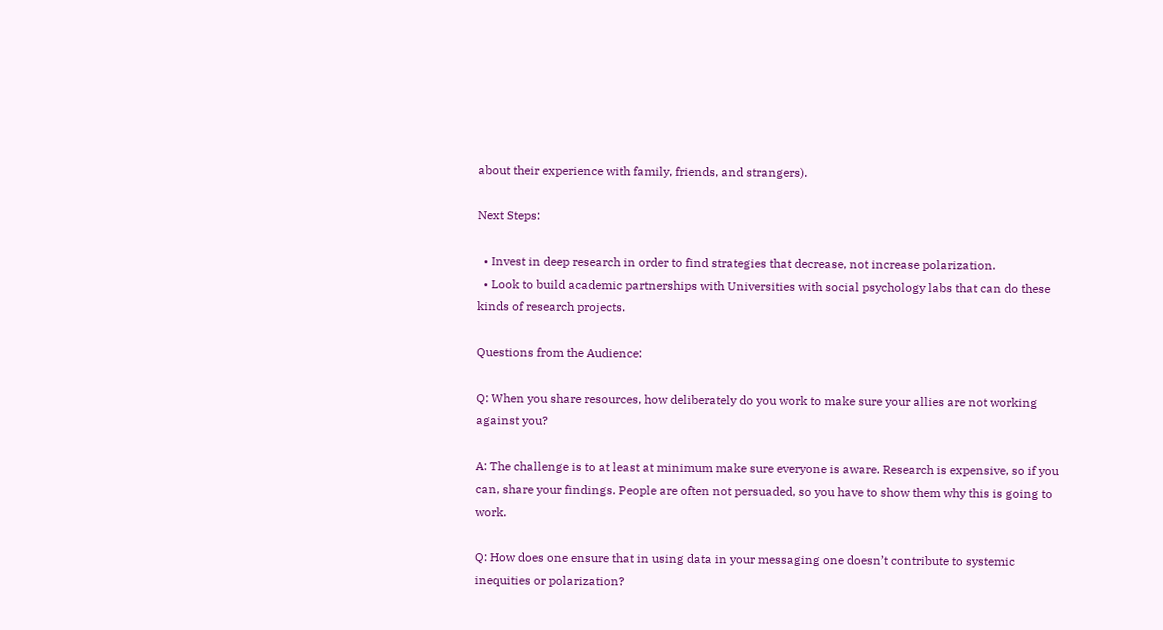about their experience with family, friends, and strangers).

Next Steps:

  • Invest in deep research in order to find strategies that decrease, not increase polarization.
  • Look to build academic partnerships with Universities with social psychology labs that can do these kinds of research projects.

Questions from the Audience:

Q: When you share resources, how deliberately do you work to make sure your allies are not working against you?

A: The challenge is to at least at minimum make sure everyone is aware. Research is expensive, so if you can, share your findings. People are often not persuaded, so you have to show them why this is going to work.

Q: How does one ensure that in using data in your messaging one doesn’t contribute to systemic inequities or polarization?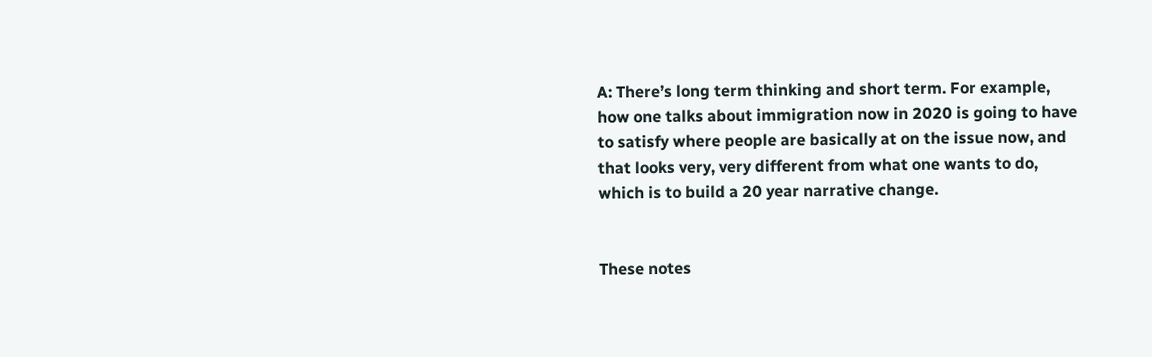A: There’s long term thinking and short term. For example, how one talks about immigration now in 2020 is going to have to satisfy where people are basically at on the issue now, and that looks very, very different from what one wants to do, which is to build a 20 year narrative change.


These notes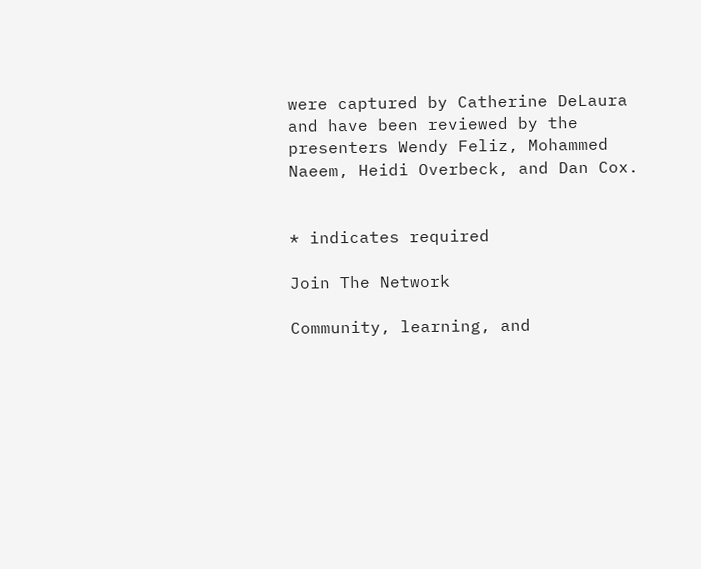were captured by Catherine DeLaura and have been reviewed by the presenters Wendy Feliz, Mohammed Naeem, Heidi Overbeck, and Dan Cox.


* indicates required

Join The Network

Community, learning, and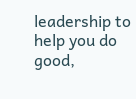leadership to help you do good,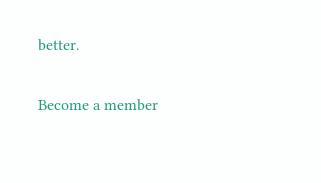better.

Become a member